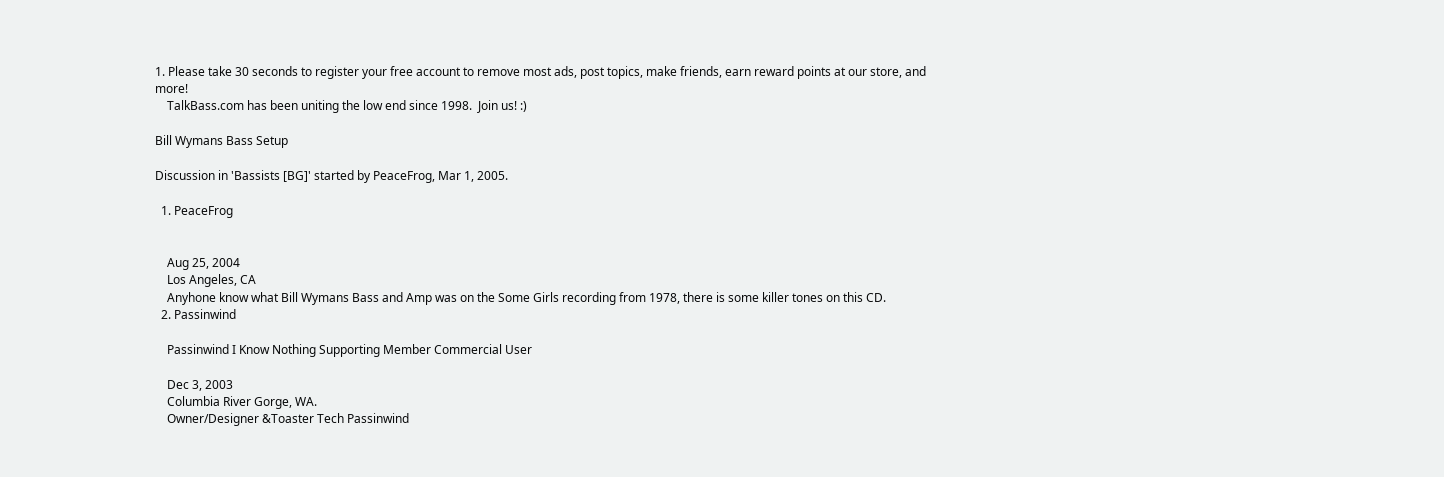1. Please take 30 seconds to register your free account to remove most ads, post topics, make friends, earn reward points at our store, and more!
    TalkBass.com has been uniting the low end since 1998.  Join us! :)

Bill Wymans Bass Setup

Discussion in 'Bassists [BG]' started by PeaceFrog, Mar 1, 2005.

  1. PeaceFrog


    Aug 25, 2004
    Los Angeles, CA
    Anyhone know what Bill Wymans Bass and Amp was on the Some Girls recording from 1978, there is some killer tones on this CD.
  2. Passinwind

    Passinwind I Know Nothing Supporting Member Commercial User

    Dec 3, 2003
    Columbia River Gorge, WA.
    Owner/Designer &Toaster Tech Passinwind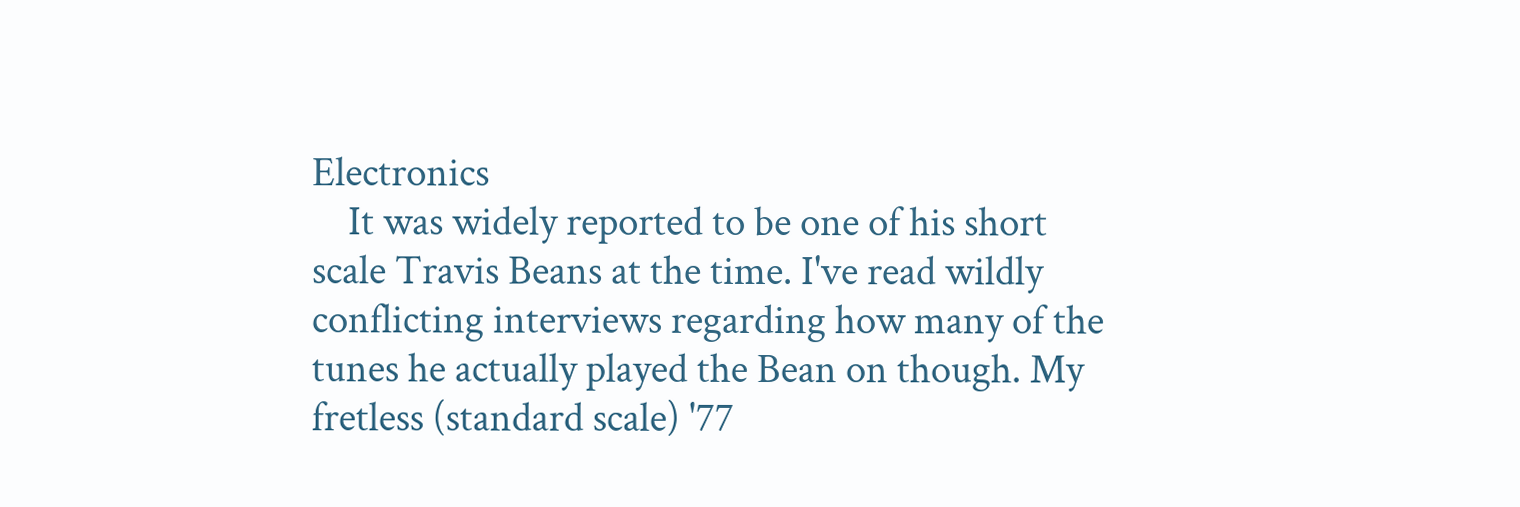Electronics
    It was widely reported to be one of his short scale Travis Beans at the time. I've read wildly conflicting interviews regarding how many of the tunes he actually played the Bean on though. My fretless (standard scale) '77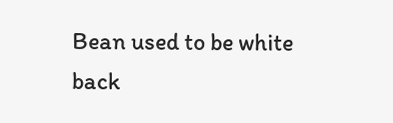Bean used to be white back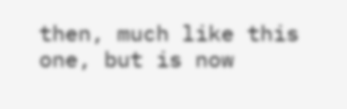then, much like this one, but is now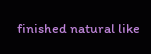finished natural like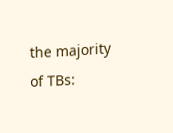the majority of TBs: